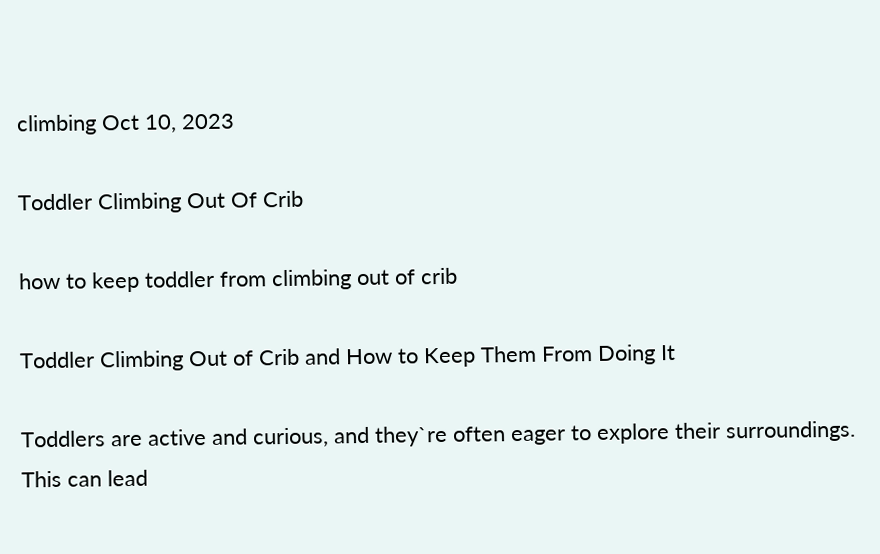climbing Oct 10, 2023

Toddler Climbing Out Of Crib

how to keep toddler from climbing out of crib

Toddler Climbing Out of Crib and How to Keep Them From Doing It

Toddlers are active and curious, and they`re often eager to explore their surroundings. This can lead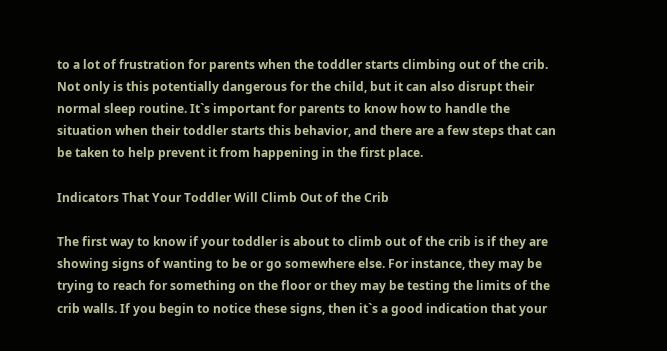to a lot of frustration for parents when the toddler starts climbing out of the crib. Not only is this potentially dangerous for the child, but it can also disrupt their normal sleep routine. It`s important for parents to know how to handle the situation when their toddler starts this behavior, and there are a few steps that can be taken to help prevent it from happening in the first place.

Indicators That Your Toddler Will Climb Out of the Crib

The first way to know if your toddler is about to climb out of the crib is if they are showing signs of wanting to be or go somewhere else. For instance, they may be trying to reach for something on the floor or they may be testing the limits of the crib walls. If you begin to notice these signs, then it`s a good indication that your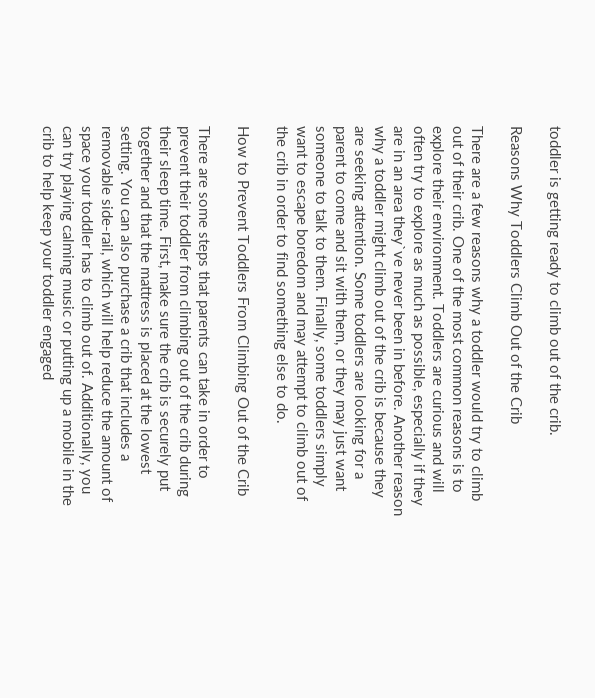toddler is getting ready to climb out of the crib.

Reasons Why Toddlers Climb Out of the Crib

There are a few reasons why a toddler would try to climb out of their crib. One of the most common reasons is to explore their environment. Toddlers are curious and will often try to explore as much as possible, especially if they are in an area they`ve never been in before. Another reason why a toddler might climb out of the crib is because they are seeking attention. Some toddlers are looking for a parent to come and sit with them, or they may just want someone to talk to them. Finally, some toddlers simply want to escape boredom and may attempt to climb out of the crib in order to find something else to do.

How to Prevent Toddlers From Climbing Out of the Crib

There are some steps that parents can take in order to prevent their toddler from climbing out of the crib during their sleep time. First, make sure the crib is securely put together and that the mattress is placed at the lowest setting. You can also purchase a crib that includes a removable side-rail, which will help reduce the amount of space your toddler has to climb out of. Additionally, you can try playing calming music or putting up a mobile in the crib to help keep your toddler engaged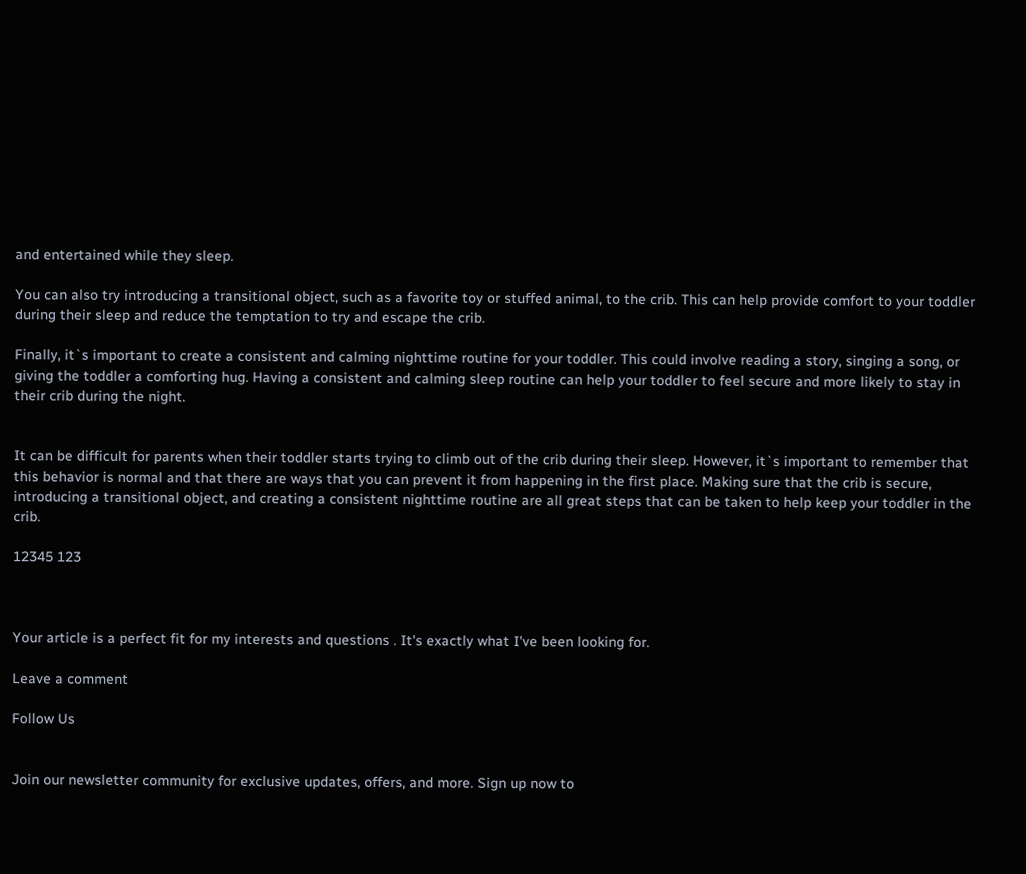and entertained while they sleep.

You can also try introducing a transitional object, such as a favorite toy or stuffed animal, to the crib. This can help provide comfort to your toddler during their sleep and reduce the temptation to try and escape the crib.

Finally, it`s important to create a consistent and calming nighttime routine for your toddler. This could involve reading a story, singing a song, or giving the toddler a comforting hug. Having a consistent and calming sleep routine can help your toddler to feel secure and more likely to stay in their crib during the night.


It can be difficult for parents when their toddler starts trying to climb out of the crib during their sleep. However, it`s important to remember that this behavior is normal and that there are ways that you can prevent it from happening in the first place. Making sure that the crib is secure, introducing a transitional object, and creating a consistent nighttime routine are all great steps that can be taken to help keep your toddler in the crib.

12345 123



Your article is a perfect fit for my interests and questions . It's exactly what I've been looking for.

Leave a comment

Follow Us


Join our newsletter community for exclusive updates, offers, and more. Sign up now to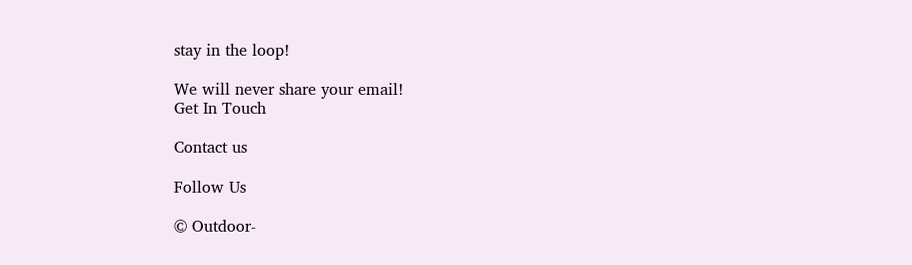stay in the loop!

We will never share your email!
Get In Touch

Contact us

Follow Us

© Outdoor-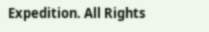Expedition. All Rights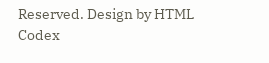Reserved. Design by HTML Codex